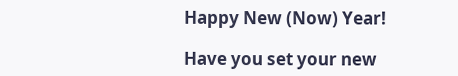Happy New (Now) Year!

Have you set your new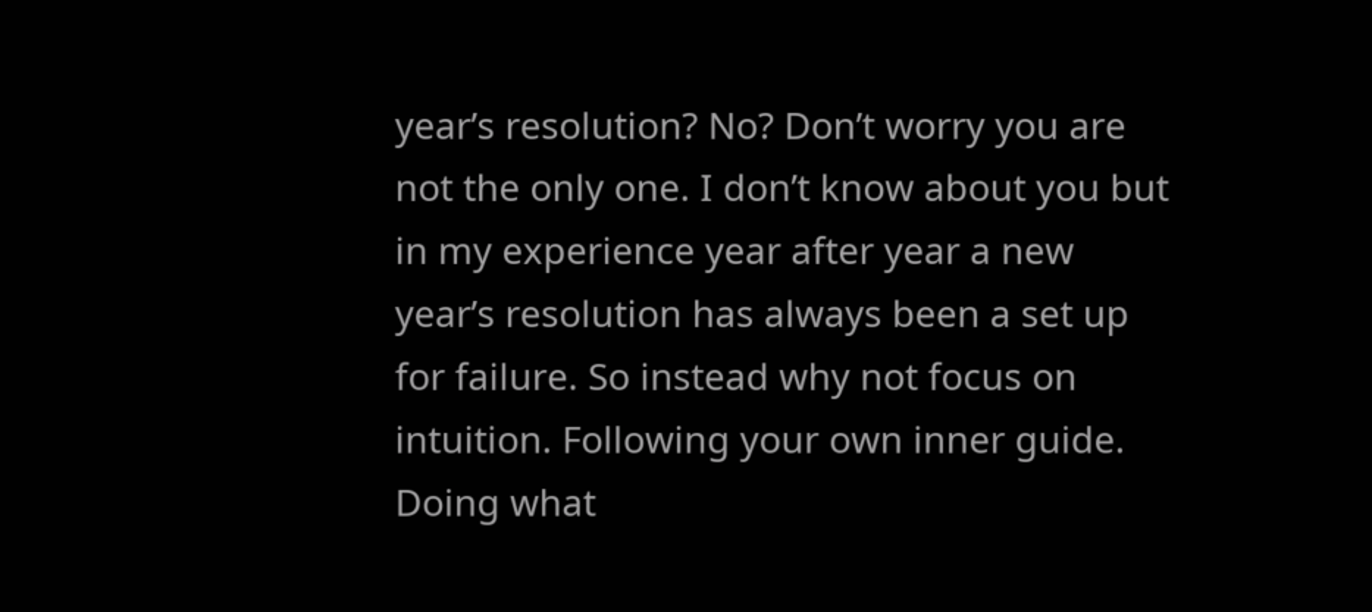year’s resolution? No? Don’t worry you are not the only one. I don’t know about you but in my experience year after year a new year’s resolution has always been a set up for failure. So instead why not focus on intuition. Following your own inner guide. Doing what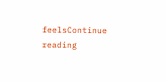feelsContinue reading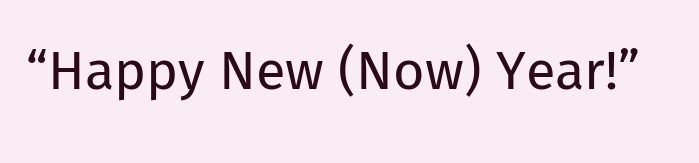“Happy New (Now) Year!”